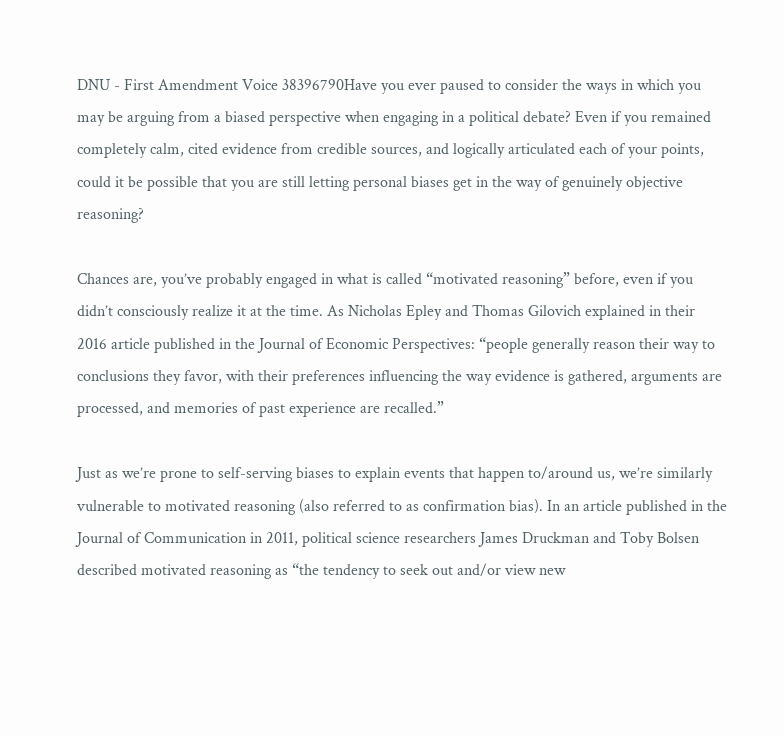DNU - First Amendment Voice 38396790Have you ever paused to consider the ways in which you may be arguing from a biased perspective when engaging in a political debate? Even if you remained completely calm, cited evidence from credible sources, and logically articulated each of your points, could it be possible that you are still letting personal biases get in the way of genuinely objective reasoning?

Chances are, you’ve probably engaged in what is called “motivated reasoning” before, even if you didn’t consciously realize it at the time. As Nicholas Epley and Thomas Gilovich explained in their 2016 article published in the Journal of Economic Perspectives: “people generally reason their way to conclusions they favor, with their preferences influencing the way evidence is gathered, arguments are processed, and memories of past experience are recalled.”

Just as we’re prone to self-serving biases to explain events that happen to/around us, we’re similarly vulnerable to motivated reasoning (also referred to as confirmation bias). In an article published in the Journal of Communication in 2011, political science researchers James Druckman and Toby Bolsen described motivated reasoning as “the tendency to seek out and/or view new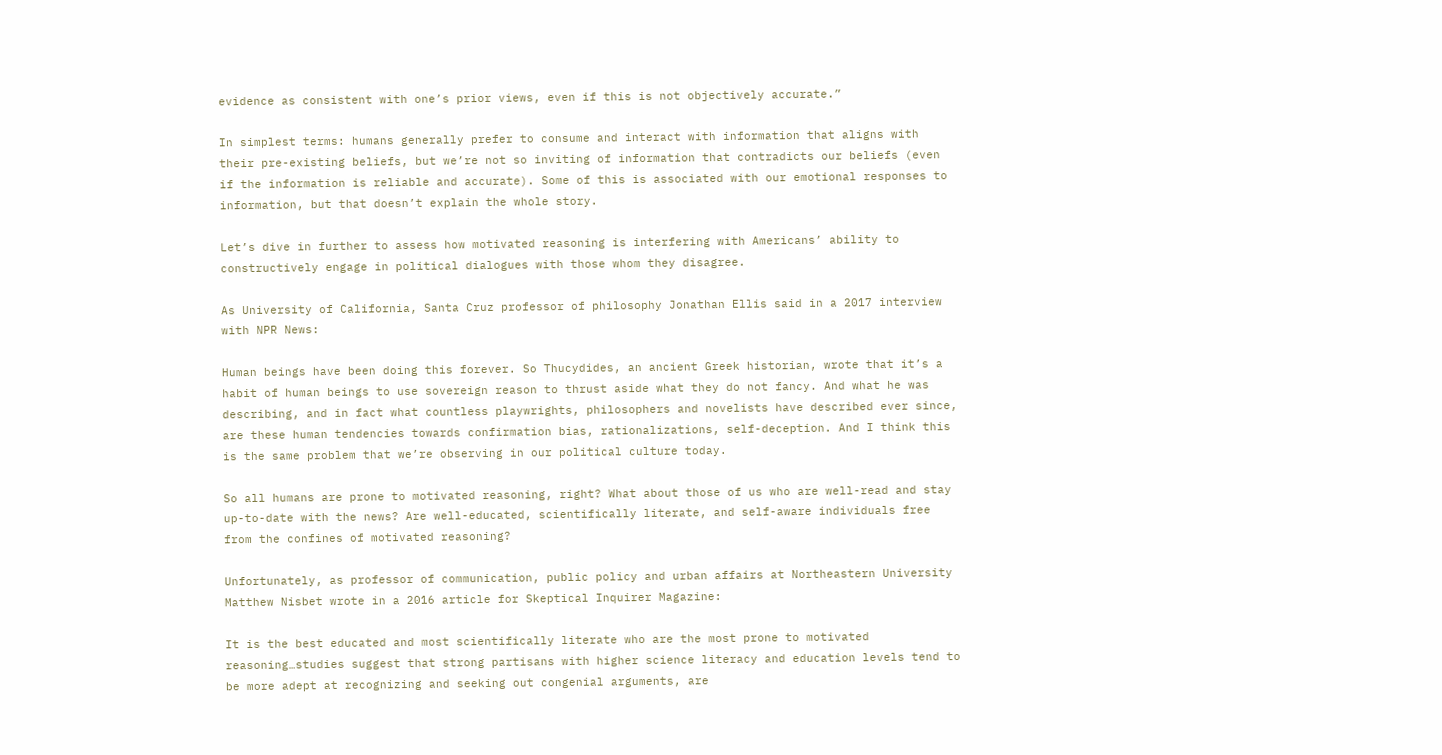evidence as consistent with one’s prior views, even if this is not objectively accurate.”

In simplest terms: humans generally prefer to consume and interact with information that aligns with their pre-existing beliefs, but we’re not so inviting of information that contradicts our beliefs (even if the information is reliable and accurate). Some of this is associated with our emotional responses to information, but that doesn’t explain the whole story.

Let’s dive in further to assess how motivated reasoning is interfering with Americans’ ability to constructively engage in political dialogues with those whom they disagree.

As University of California, Santa Cruz professor of philosophy Jonathan Ellis said in a 2017 interview with NPR News:

Human beings have been doing this forever. So Thucydides, an ancient Greek historian, wrote that it’s a habit of human beings to use sovereign reason to thrust aside what they do not fancy. And what he was describing, and in fact what countless playwrights, philosophers and novelists have described ever since, are these human tendencies towards confirmation bias, rationalizations, self-deception. And I think this is the same problem that we’re observing in our political culture today.

So all humans are prone to motivated reasoning, right? What about those of us who are well-read and stay up-to-date with the news? Are well-educated, scientifically literate, and self-aware individuals free from the confines of motivated reasoning?

Unfortunately, as professor of communication, public policy and urban affairs at Northeastern University Matthew Nisbet wrote in a 2016 article for Skeptical Inquirer Magazine:

It is the best educated and most scientifically literate who are the most prone to motivated reasoning…studies suggest that strong partisans with higher science literacy and education levels tend to be more adept at recognizing and seeking out congenial arguments, are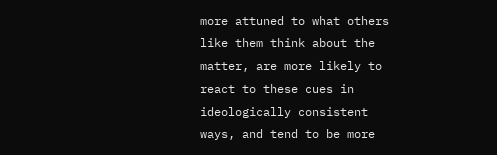more attuned to what others like them think about the matter, are more likely to react to these cues in ideologically consistent ways, and tend to be more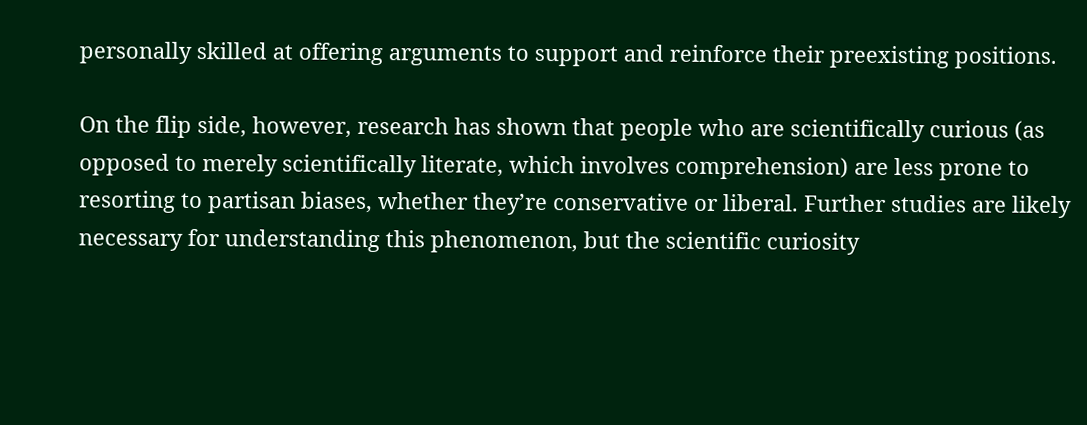personally skilled at offering arguments to support and reinforce their preexisting positions.

On the flip side, however, research has shown that people who are scientifically curious (as opposed to merely scientifically literate, which involves comprehension) are less prone to resorting to partisan biases, whether they’re conservative or liberal. Further studies are likely necessary for understanding this phenomenon, but the scientific curiosity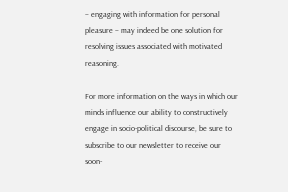– engaging with information for personal pleasure – may indeed be one solution for resolving issues associated with motivated reasoning.

For more information on the ways in which our minds influence our ability to constructively engage in socio-political discourse, be sure to subscribe to our newsletter to receive our soon-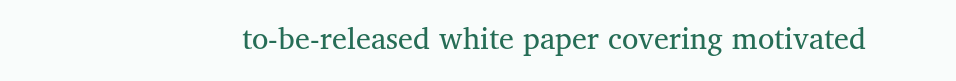to-be-released white paper covering motivated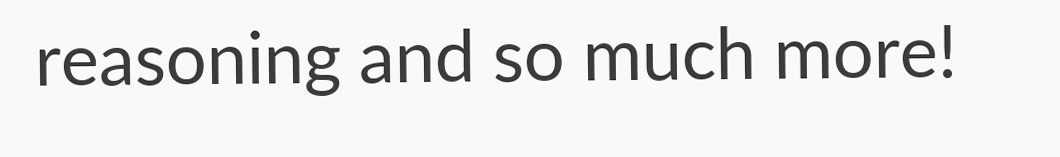reasoning and so much more!